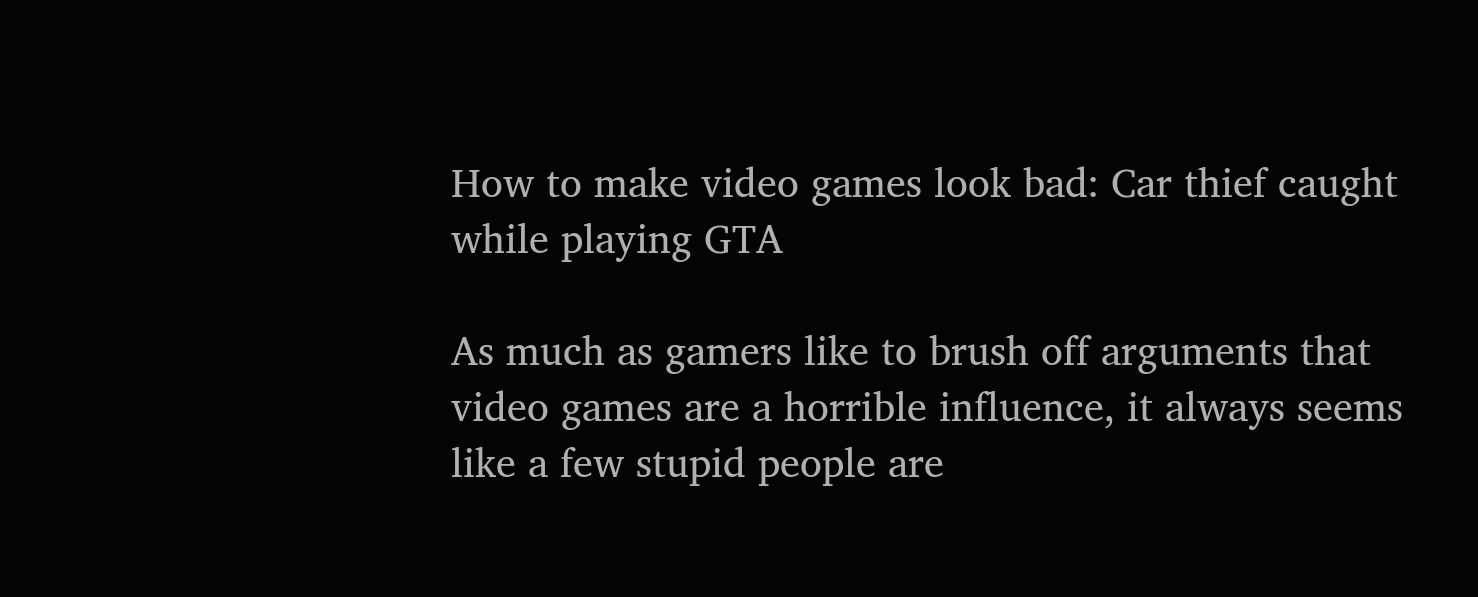How to make video games look bad: Car thief caught while playing GTA

As much as gamers like to brush off arguments that video games are a horrible influence, it always seems like a few stupid people are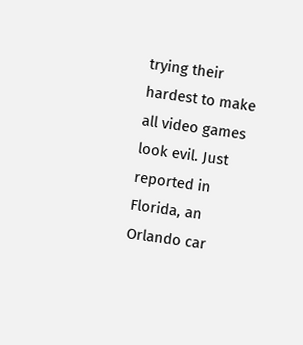trying their hardest to make all video games look evil. Just reported in Florida, an Orlando car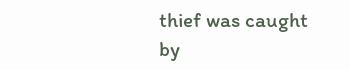thief was caught by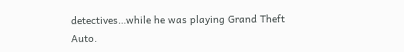detectives…while he was playing Grand Theft Auto.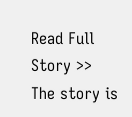Read Full Story >>
The story is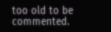too old to be commented.